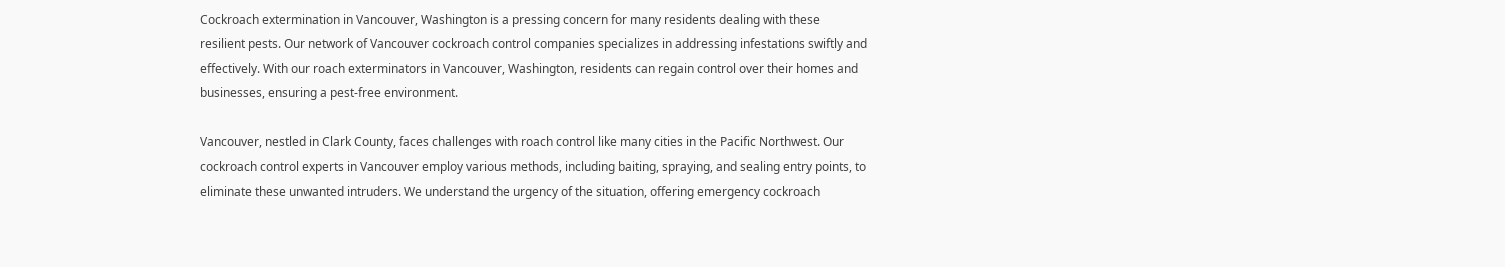Cockroach extermination in Vancouver, Washington is a pressing concern for many residents dealing with these resilient pests. Our network of Vancouver cockroach control companies specializes in addressing infestations swiftly and effectively. With our roach exterminators in Vancouver, Washington, residents can regain control over their homes and businesses, ensuring a pest-free environment.

Vancouver, nestled in Clark County, faces challenges with roach control like many cities in the Pacific Northwest. Our cockroach control experts in Vancouver employ various methods, including baiting, spraying, and sealing entry points, to eliminate these unwanted intruders. We understand the urgency of the situation, offering emergency cockroach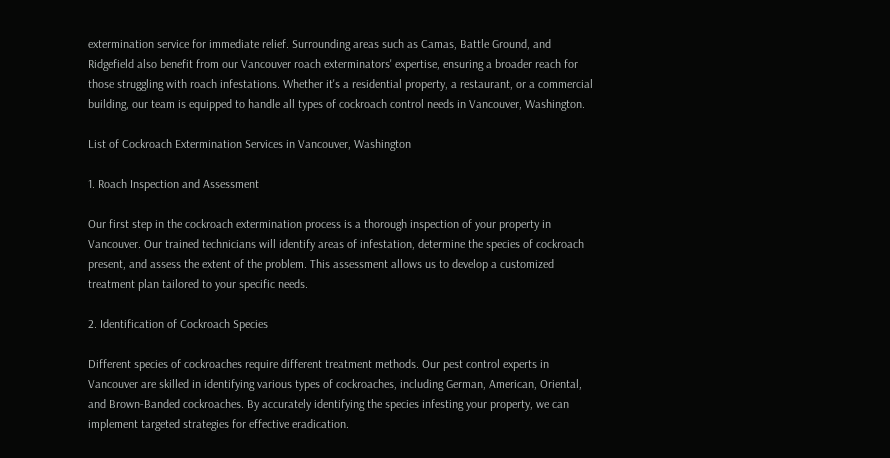extermination service for immediate relief. Surrounding areas such as Camas, Battle Ground, and Ridgefield also benefit from our Vancouver roach exterminators' expertise, ensuring a broader reach for those struggling with roach infestations. Whether it's a residential property, a restaurant, or a commercial building, our team is equipped to handle all types of cockroach control needs in Vancouver, Washington.

List of Cockroach Extermination Services in Vancouver, Washington

1. Roach Inspection and Assessment

Our first step in the cockroach extermination process is a thorough inspection of your property in Vancouver. Our trained technicians will identify areas of infestation, determine the species of cockroach present, and assess the extent of the problem. This assessment allows us to develop a customized treatment plan tailored to your specific needs.

2. Identification of Cockroach Species

Different species of cockroaches require different treatment methods. Our pest control experts in Vancouver are skilled in identifying various types of cockroaches, including German, American, Oriental, and Brown-Banded cockroaches. By accurately identifying the species infesting your property, we can implement targeted strategies for effective eradication.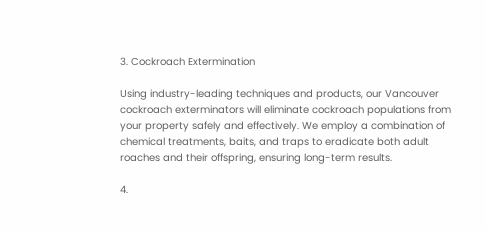3. Cockroach Extermination

Using industry-leading techniques and products, our Vancouver cockroach exterminators will eliminate cockroach populations from your property safely and effectively. We employ a combination of chemical treatments, baits, and traps to eradicate both adult roaches and their offspring, ensuring long-term results.

4.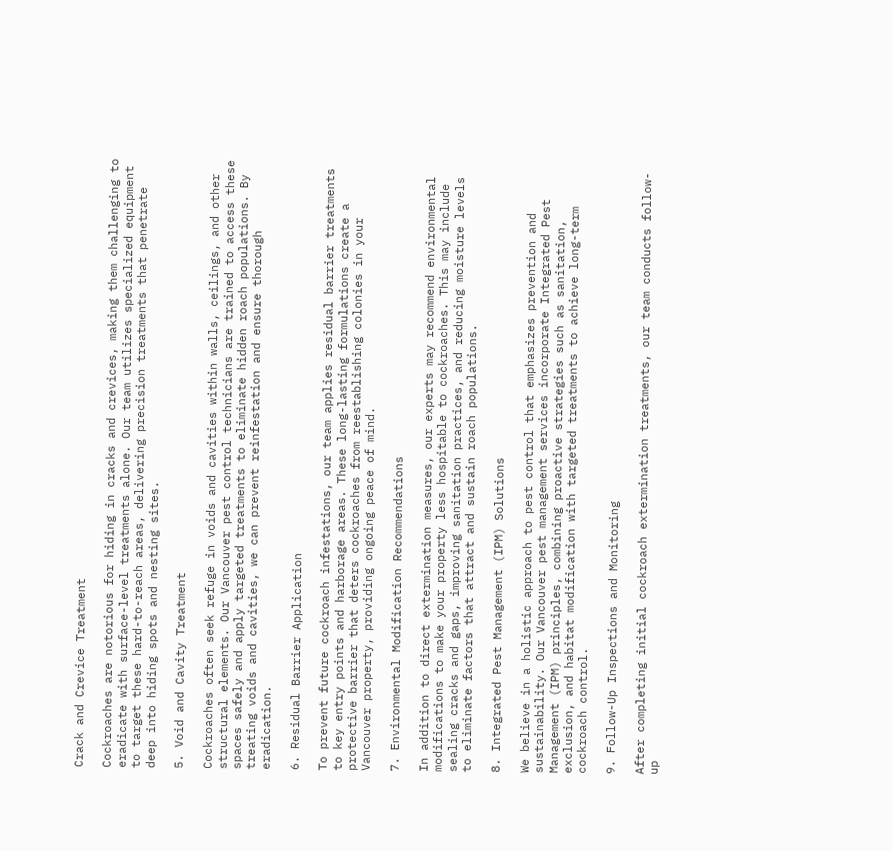Crack and Crevice Treatment

Cockroaches are notorious for hiding in cracks and crevices, making them challenging to eradicate with surface-level treatments alone. Our team utilizes specialized equipment to target these hard-to-reach areas, delivering precision treatments that penetrate deep into hiding spots and nesting sites.

5. Void and Cavity Treatment

Cockroaches often seek refuge in voids and cavities within walls, ceilings, and other structural elements. Our Vancouver pest control technicians are trained to access these spaces safely and apply targeted treatments to eliminate hidden roach populations. By treating voids and cavities, we can prevent reinfestation and ensure thorough eradication.

6. Residual Barrier Application

To prevent future cockroach infestations, our team applies residual barrier treatments to key entry points and harborage areas. These long-lasting formulations create a protective barrier that deters cockroaches from reestablishing colonies in your Vancouver property, providing ongoing peace of mind.

7. Environmental Modification Recommendations

In addition to direct extermination measures, our experts may recommend environmental modifications to make your property less hospitable to cockroaches. This may include sealing cracks and gaps, improving sanitation practices, and reducing moisture levels to eliminate factors that attract and sustain roach populations.

8. Integrated Pest Management (IPM) Solutions

We believe in a holistic approach to pest control that emphasizes prevention and sustainability. Our Vancouver pest management services incorporate Integrated Pest Management (IPM) principles, combining proactive strategies such as sanitation, exclusion, and habitat modification with targeted treatments to achieve long-term cockroach control.

9. Follow-Up Inspections and Monitoring

After completing initial cockroach extermination treatments, our team conducts follow-up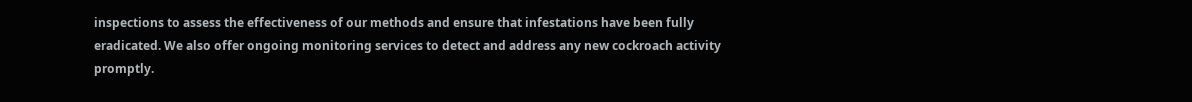inspections to assess the effectiveness of our methods and ensure that infestations have been fully eradicated. We also offer ongoing monitoring services to detect and address any new cockroach activity promptly.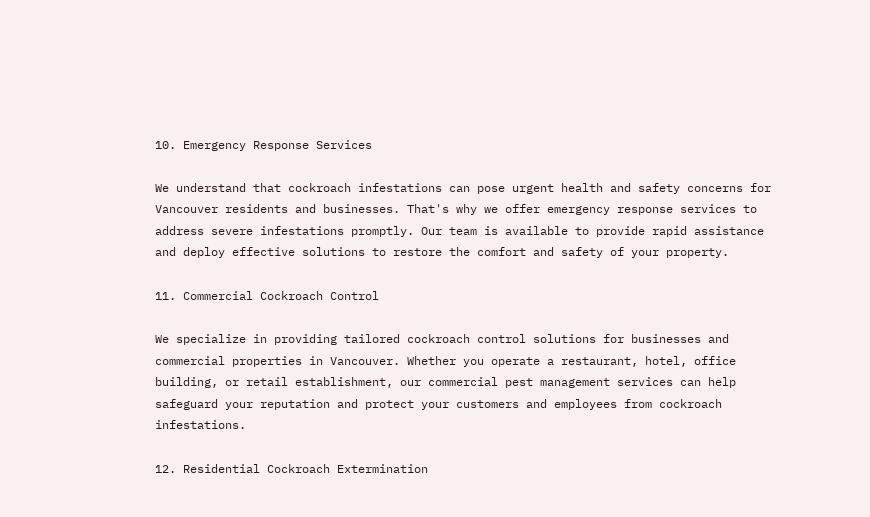10. Emergency Response Services

We understand that cockroach infestations can pose urgent health and safety concerns for Vancouver residents and businesses. That's why we offer emergency response services to address severe infestations promptly. Our team is available to provide rapid assistance and deploy effective solutions to restore the comfort and safety of your property.

11. Commercial Cockroach Control

We specialize in providing tailored cockroach control solutions for businesses and commercial properties in Vancouver. Whether you operate a restaurant, hotel, office building, or retail establishment, our commercial pest management services can help safeguard your reputation and protect your customers and employees from cockroach infestations.

12. Residential Cockroach Extermination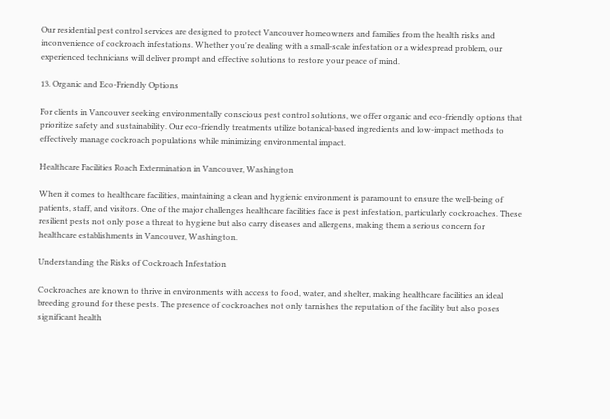Our residential pest control services are designed to protect Vancouver homeowners and families from the health risks and inconvenience of cockroach infestations. Whether you're dealing with a small-scale infestation or a widespread problem, our experienced technicians will deliver prompt and effective solutions to restore your peace of mind.

13. Organic and Eco-Friendly Options

For clients in Vancouver seeking environmentally conscious pest control solutions, we offer organic and eco-friendly options that prioritize safety and sustainability. Our eco-friendly treatments utilize botanical-based ingredients and low-impact methods to effectively manage cockroach populations while minimizing environmental impact.

Healthcare Facilities Roach Extermination in Vancouver, Washington

When it comes to healthcare facilities, maintaining a clean and hygienic environment is paramount to ensure the well-being of patients, staff, and visitors. One of the major challenges healthcare facilities face is pest infestation, particularly cockroaches. These resilient pests not only pose a threat to hygiene but also carry diseases and allergens, making them a serious concern for healthcare establishments in Vancouver, Washington.

Understanding the Risks of Cockroach Infestation

Cockroaches are known to thrive in environments with access to food, water, and shelter, making healthcare facilities an ideal breeding ground for these pests. The presence of cockroaches not only tarnishes the reputation of the facility but also poses significant health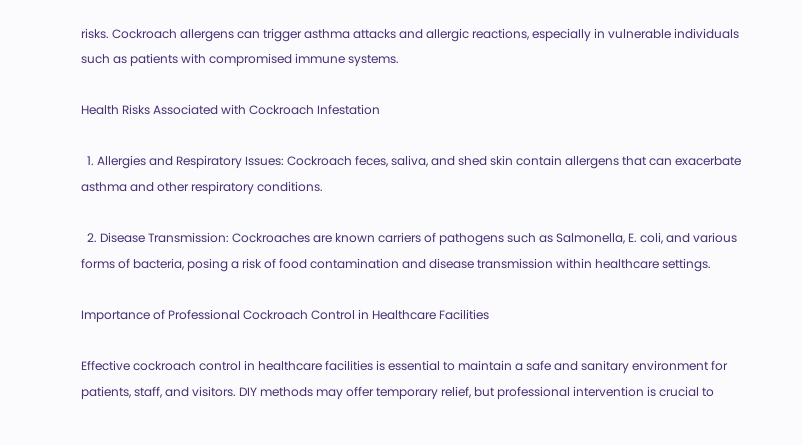risks. Cockroach allergens can trigger asthma attacks and allergic reactions, especially in vulnerable individuals such as patients with compromised immune systems.

Health Risks Associated with Cockroach Infestation

  1. Allergies and Respiratory Issues: Cockroach feces, saliva, and shed skin contain allergens that can exacerbate asthma and other respiratory conditions.

  2. Disease Transmission: Cockroaches are known carriers of pathogens such as Salmonella, E. coli, and various forms of bacteria, posing a risk of food contamination and disease transmission within healthcare settings.

Importance of Professional Cockroach Control in Healthcare Facilities

Effective cockroach control in healthcare facilities is essential to maintain a safe and sanitary environment for patients, staff, and visitors. DIY methods may offer temporary relief, but professional intervention is crucial to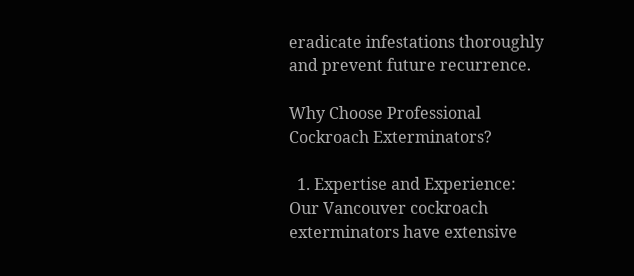eradicate infestations thoroughly and prevent future recurrence.

Why Choose Professional Cockroach Exterminators?

  1. Expertise and Experience: Our Vancouver cockroach exterminators have extensive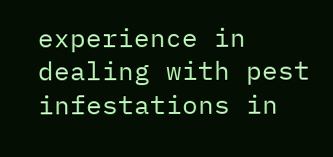experience in dealing with pest infestations in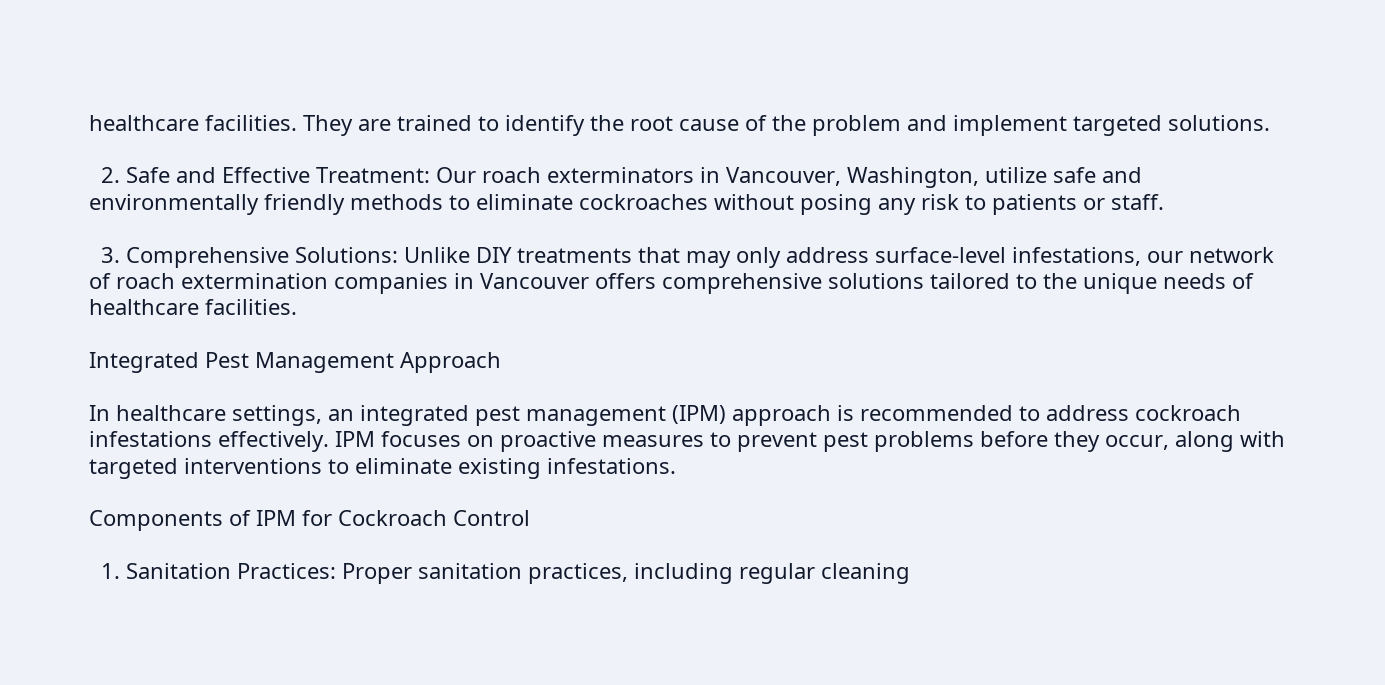healthcare facilities. They are trained to identify the root cause of the problem and implement targeted solutions.

  2. Safe and Effective Treatment: Our roach exterminators in Vancouver, Washington, utilize safe and environmentally friendly methods to eliminate cockroaches without posing any risk to patients or staff.

  3. Comprehensive Solutions: Unlike DIY treatments that may only address surface-level infestations, our network of roach extermination companies in Vancouver offers comprehensive solutions tailored to the unique needs of healthcare facilities.

Integrated Pest Management Approach

In healthcare settings, an integrated pest management (IPM) approach is recommended to address cockroach infestations effectively. IPM focuses on proactive measures to prevent pest problems before they occur, along with targeted interventions to eliminate existing infestations.

Components of IPM for Cockroach Control

  1. Sanitation Practices: Proper sanitation practices, including regular cleaning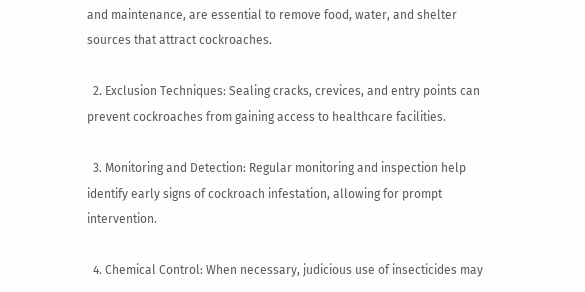and maintenance, are essential to remove food, water, and shelter sources that attract cockroaches.

  2. Exclusion Techniques: Sealing cracks, crevices, and entry points can prevent cockroaches from gaining access to healthcare facilities.

  3. Monitoring and Detection: Regular monitoring and inspection help identify early signs of cockroach infestation, allowing for prompt intervention.

  4. Chemical Control: When necessary, judicious use of insecticides may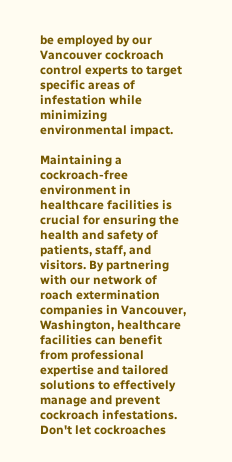be employed by our Vancouver cockroach control experts to target specific areas of infestation while minimizing environmental impact.

Maintaining a cockroach-free environment in healthcare facilities is crucial for ensuring the health and safety of patients, staff, and visitors. By partnering with our network of roach extermination companies in Vancouver, Washington, healthcare facilities can benefit from professional expertise and tailored solutions to effectively manage and prevent cockroach infestations. Don't let cockroaches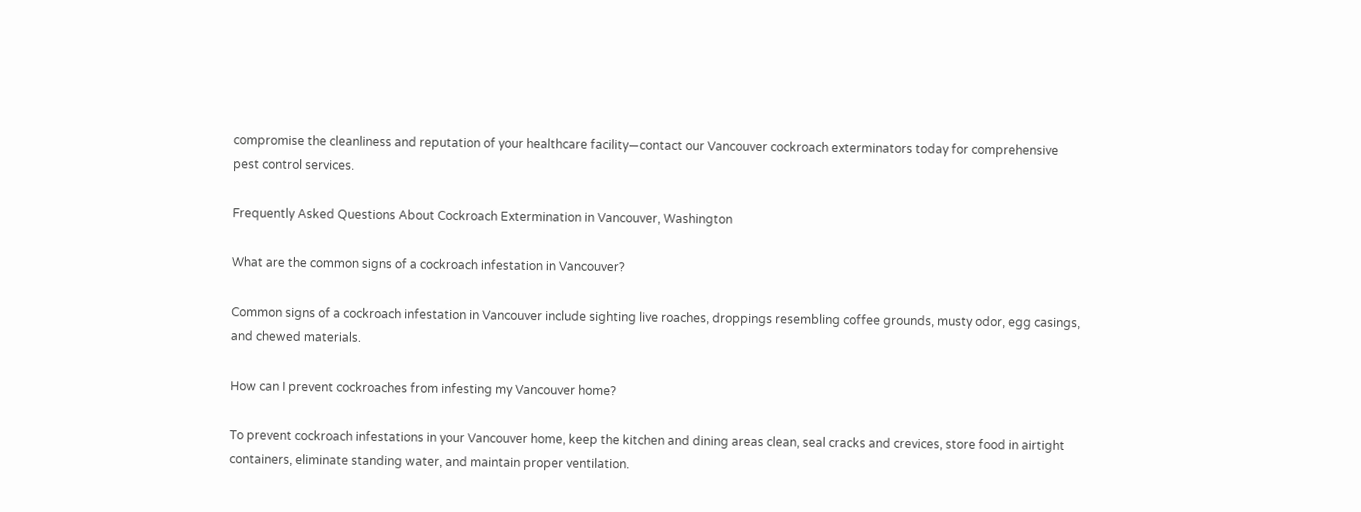compromise the cleanliness and reputation of your healthcare facility—contact our Vancouver cockroach exterminators today for comprehensive pest control services.

Frequently Asked Questions About Cockroach Extermination in Vancouver, Washington

What are the common signs of a cockroach infestation in Vancouver?

Common signs of a cockroach infestation in Vancouver include sighting live roaches, droppings resembling coffee grounds, musty odor, egg casings, and chewed materials.

How can I prevent cockroaches from infesting my Vancouver home?

To prevent cockroach infestations in your Vancouver home, keep the kitchen and dining areas clean, seal cracks and crevices, store food in airtight containers, eliminate standing water, and maintain proper ventilation.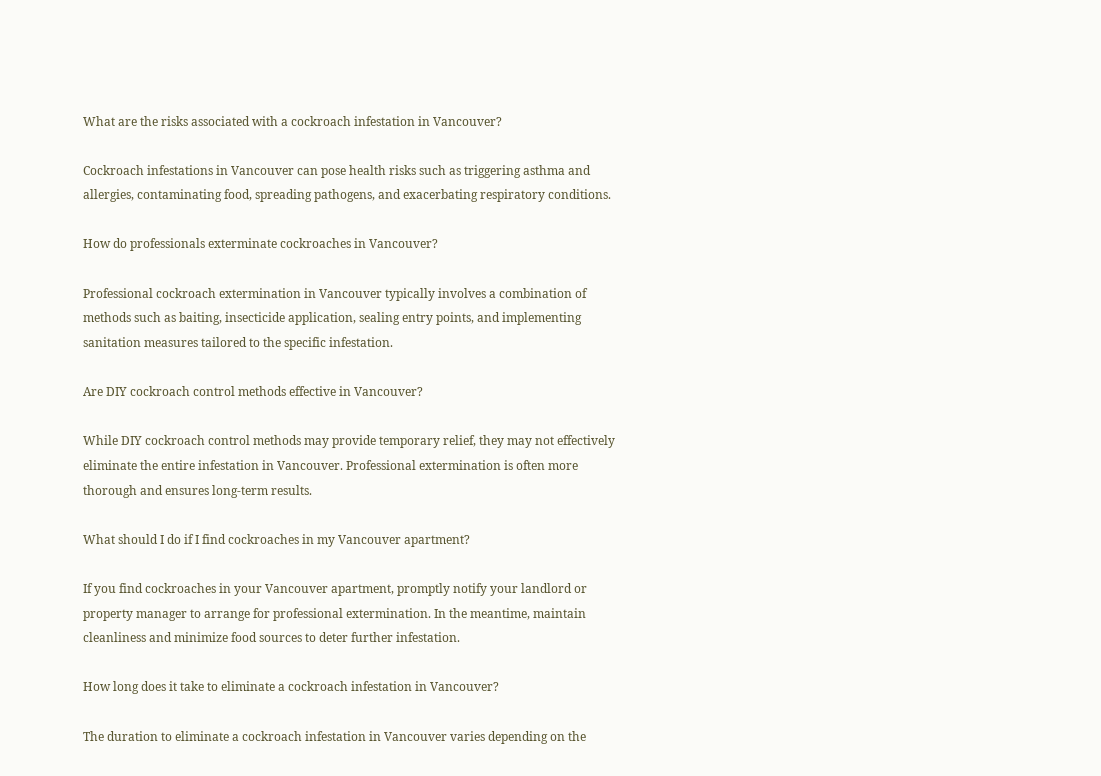What are the risks associated with a cockroach infestation in Vancouver?

Cockroach infestations in Vancouver can pose health risks such as triggering asthma and allergies, contaminating food, spreading pathogens, and exacerbating respiratory conditions.

How do professionals exterminate cockroaches in Vancouver?

Professional cockroach extermination in Vancouver typically involves a combination of methods such as baiting, insecticide application, sealing entry points, and implementing sanitation measures tailored to the specific infestation.

Are DIY cockroach control methods effective in Vancouver?

While DIY cockroach control methods may provide temporary relief, they may not effectively eliminate the entire infestation in Vancouver. Professional extermination is often more thorough and ensures long-term results.

What should I do if I find cockroaches in my Vancouver apartment?

If you find cockroaches in your Vancouver apartment, promptly notify your landlord or property manager to arrange for professional extermination. In the meantime, maintain cleanliness and minimize food sources to deter further infestation.

How long does it take to eliminate a cockroach infestation in Vancouver?

The duration to eliminate a cockroach infestation in Vancouver varies depending on the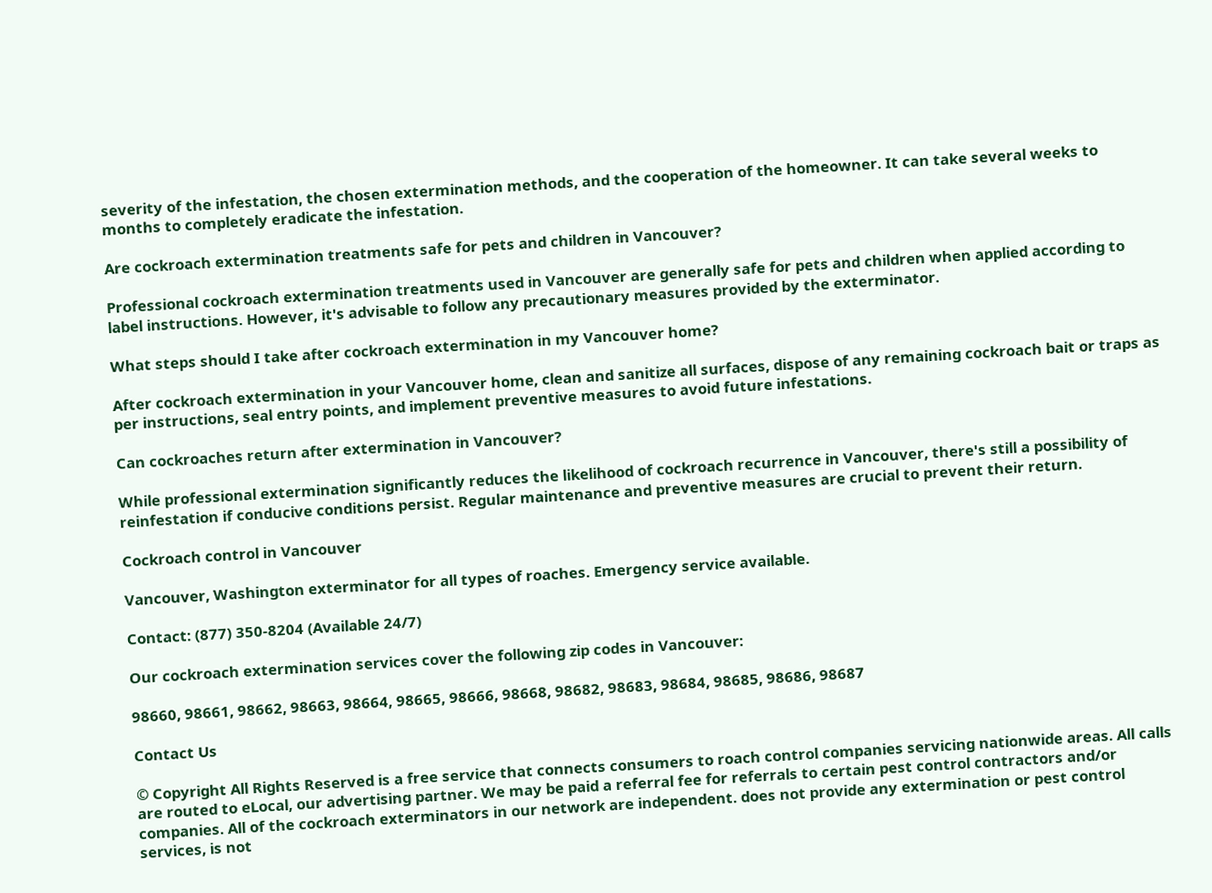severity of the infestation, the chosen extermination methods, and the cooperation of the homeowner. It can take several weeks to months to completely eradicate the infestation.

Are cockroach extermination treatments safe for pets and children in Vancouver?

Professional cockroach extermination treatments used in Vancouver are generally safe for pets and children when applied according to label instructions. However, it's advisable to follow any precautionary measures provided by the exterminator.

What steps should I take after cockroach extermination in my Vancouver home?

After cockroach extermination in your Vancouver home, clean and sanitize all surfaces, dispose of any remaining cockroach bait or traps as per instructions, seal entry points, and implement preventive measures to avoid future infestations.

Can cockroaches return after extermination in Vancouver?

While professional extermination significantly reduces the likelihood of cockroach recurrence in Vancouver, there's still a possibility of reinfestation if conducive conditions persist. Regular maintenance and preventive measures are crucial to prevent their return.

Cockroach control in Vancouver

Vancouver, Washington exterminator for all types of roaches. Emergency service available.

Contact: (877) 350-8204 (Available 24/7)

Our cockroach extermination services cover the following zip codes in Vancouver:

98660, 98661, 98662, 98663, 98664, 98665, 98666, 98668, 98682, 98683, 98684, 98685, 98686, 98687

Contact Us

© Copyright All Rights Reserved is a free service that connects consumers to roach control companies servicing nationwide areas. All calls are routed to eLocal, our advertising partner. We may be paid a referral fee for referrals to certain pest control contractors and/or companies. All of the cockroach exterminators in our network are independent. does not provide any extermination or pest control services, is not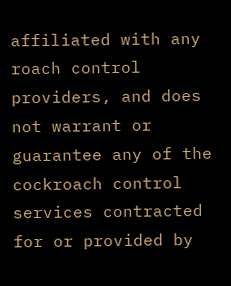affiliated with any roach control providers, and does not warrant or guarantee any of the cockroach control services contracted for or provided by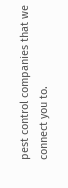pest control companies that we connect you to.